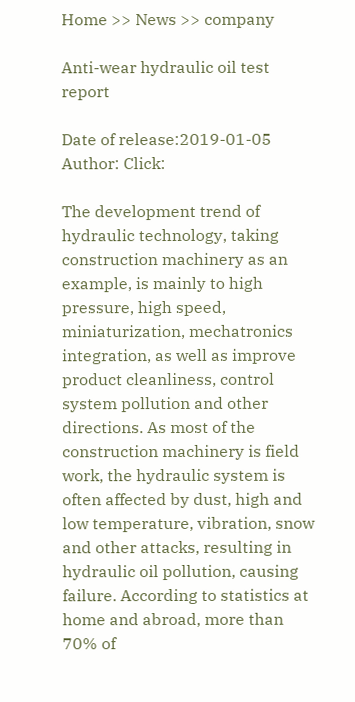Home >> News >> company

Anti-wear hydraulic oil test report

Date of release:2019-01-05 Author: Click:

The development trend of hydraulic technology, taking construction machinery as an example, is mainly to high pressure, high speed, miniaturization, mechatronics integration, as well as improve product cleanliness, control system pollution and other directions. As most of the construction machinery is field work, the hydraulic system is often affected by dust, high and low temperature, vibration, snow and other attacks, resulting in hydraulic oil pollution, causing failure. According to statistics at home and abroad, more than 70% of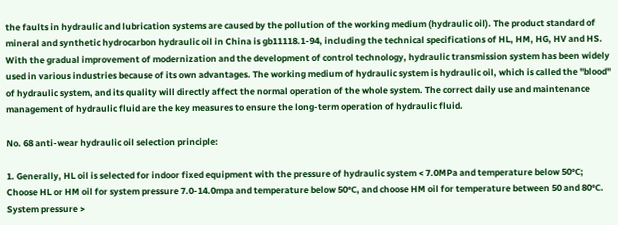the faults in hydraulic and lubrication systems are caused by the pollution of the working medium (hydraulic oil). The product standard of mineral and synthetic hydrocarbon hydraulic oil in China is gb11118.1-94, including the technical specifications of HL, HM, HG, HV and HS. With the gradual improvement of modernization and the development of control technology, hydraulic transmission system has been widely used in various industries because of its own advantages. The working medium of hydraulic system is hydraulic oil, which is called the "blood" of hydraulic system, and its quality will directly affect the normal operation of the whole system. The correct daily use and maintenance management of hydraulic fluid are the key measures to ensure the long-term operation of hydraulic fluid.

No. 68 anti-wear hydraulic oil selection principle:

1. Generally, HL oil is selected for indoor fixed equipment with the pressure of hydraulic system < 7.0MPa and temperature below 50℃; Choose HL or HM oil for system pressure 7.0-14.0mpa and temperature below 50℃, and choose HM oil for temperature between 50 and 80℃. System pressure >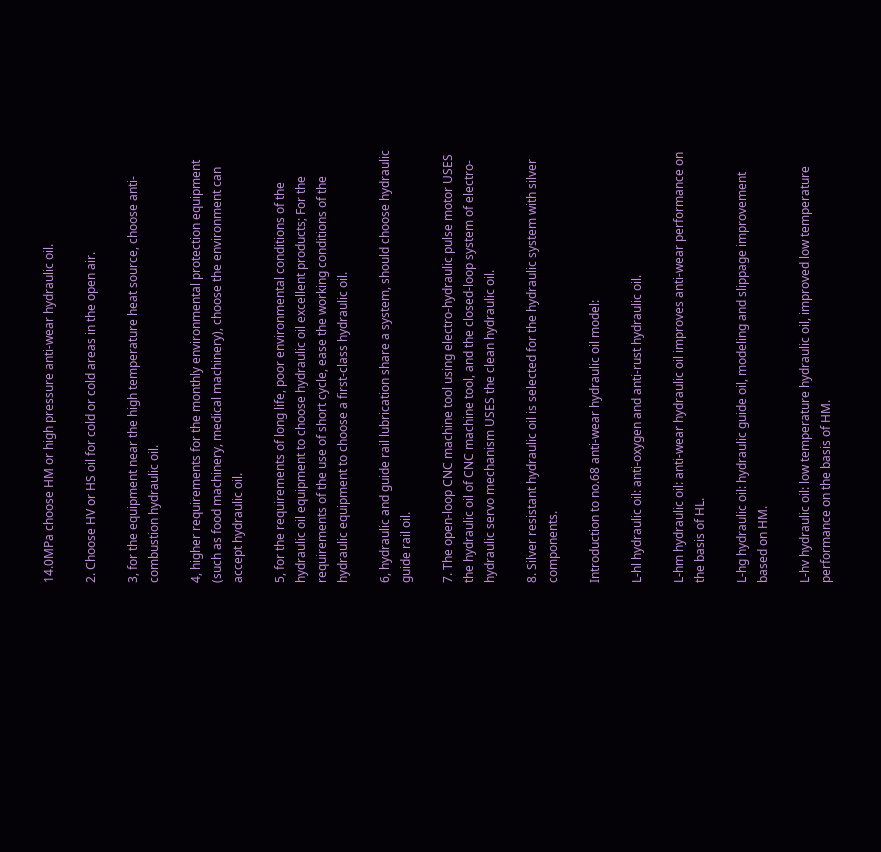14.0MPa choose HM or high pressure anti-wear hydraulic oil.

2. Choose HV or HS oil for cold or cold areas in the open air.

3, for the equipment near the high temperature heat source, choose anti-combustion hydraulic oil.

4, higher requirements for the monthly environmental protection equipment (such as food machinery, medical machinery), choose the environment can accept hydraulic oil.

5, for the requirements of long life, poor environmental conditions of the hydraulic oil equipment to choose hydraulic oil excellent products; For the requirements of the use of short cycle, ease the working conditions of the hydraulic equipment to choose a first-class hydraulic oil.

6, hydraulic and guide rail lubrication share a system, should choose hydraulic guide rail oil.

7. The open-loop CNC machine tool using electro-hydraulic pulse motor USES the hydraulic oil of CNC machine tool, and the closed-loop system of electro-hydraulic servo mechanism USES the clean hydraulic oil.

8. Silver resistant hydraulic oil is selected for the hydraulic system with silver components.

Introduction to no.68 anti-wear hydraulic oil model:

L-hl hydraulic oil: anti-oxygen and anti-rust hydraulic oil.

L-hm hydraulic oil: anti-wear hydraulic oil improves anti-wear performance on the basis of HL.

L-hg hydraulic oil: hydraulic guide oil, modeling and slippage improvement based on HM.

L-hv hydraulic oil: low temperature hydraulic oil, improved low temperature performance on the basis of HM.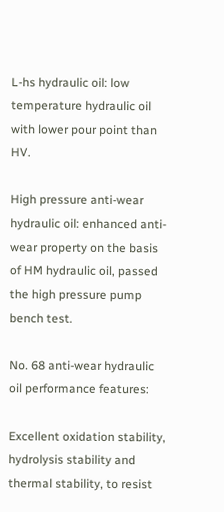L-hs hydraulic oil: low temperature hydraulic oil with lower pour point than HV.

High pressure anti-wear hydraulic oil: enhanced anti-wear property on the basis of HM hydraulic oil, passed the high pressure pump bench test.

No. 68 anti-wear hydraulic oil performance features:

Excellent oxidation stability, hydrolysis stability and thermal stability, to resist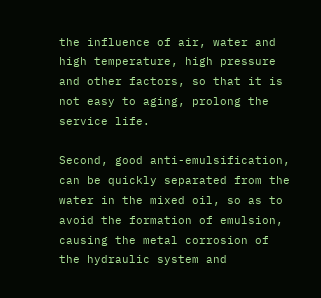the influence of air, water and high temperature, high pressure and other factors, so that it is not easy to aging, prolong the service life.

Second, good anti-emulsification, can be quickly separated from the water in the mixed oil, so as to avoid the formation of emulsion, causing the metal corrosion of the hydraulic system and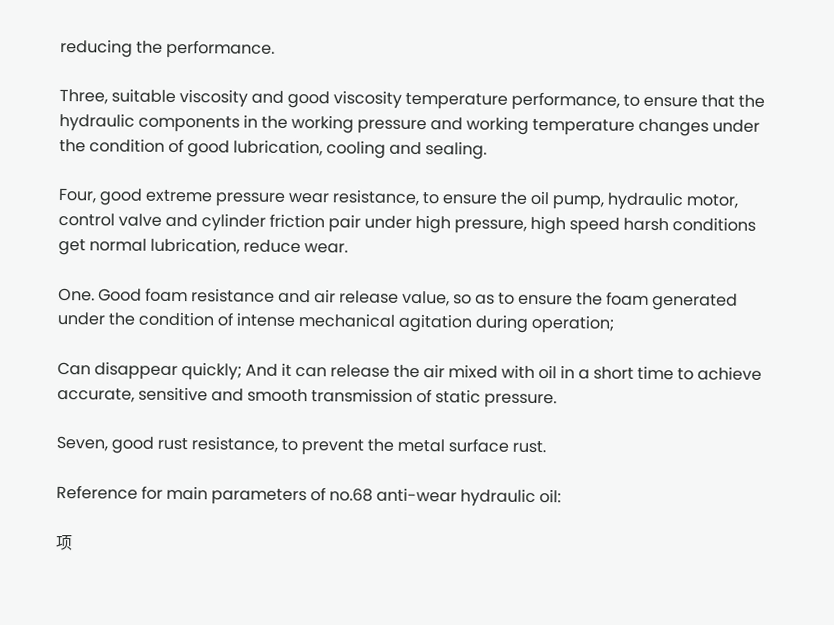reducing the performance.

Three, suitable viscosity and good viscosity temperature performance, to ensure that the hydraulic components in the working pressure and working temperature changes under the condition of good lubrication, cooling and sealing.

Four, good extreme pressure wear resistance, to ensure the oil pump, hydraulic motor, control valve and cylinder friction pair under high pressure, high speed harsh conditions get normal lubrication, reduce wear.

One. Good foam resistance and air release value, so as to ensure the foam generated under the condition of intense mechanical agitation during operation;

Can disappear quickly; And it can release the air mixed with oil in a short time to achieve accurate, sensitive and smooth transmission of static pressure.

Seven, good rust resistance, to prevent the metal surface rust.

Reference for main parameters of no.68 anti-wear hydraulic oil:

项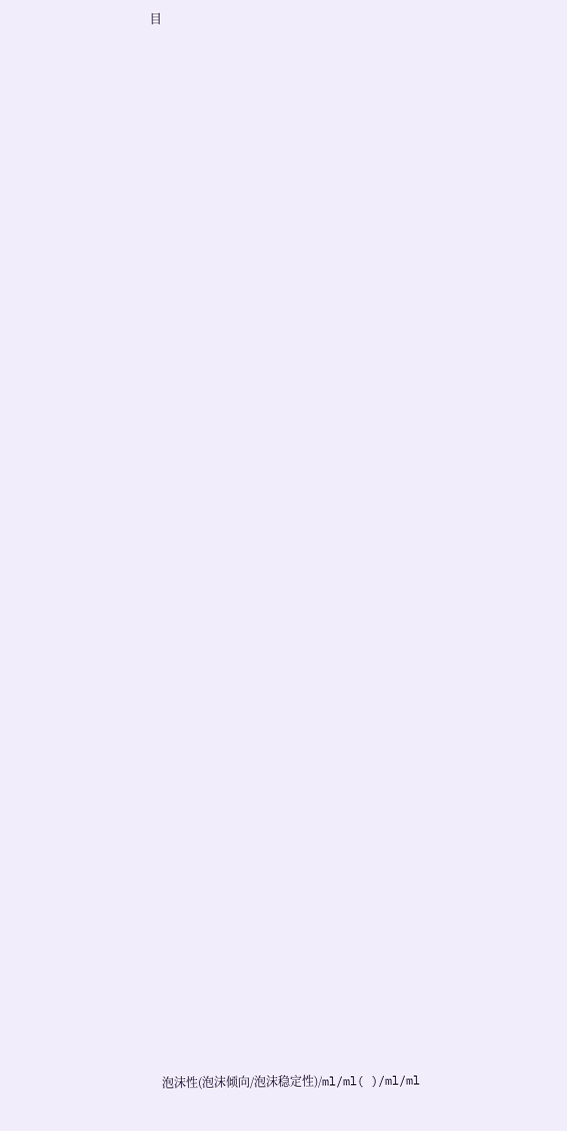目







































泡沫性(泡沫倾向/泡沫稳定性)/ml/ml( )/ml/ml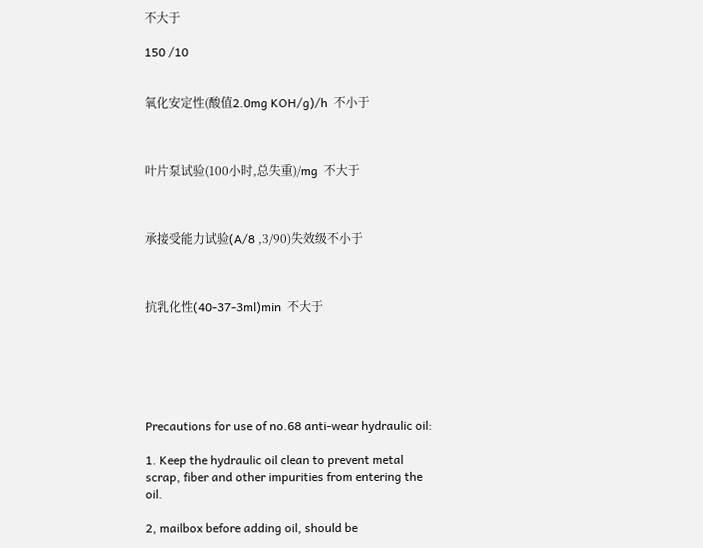不大于

150 /10


氧化安定性(酸值2.0mg KOH/g)/h  不小于



叶片泵试验(100小时,总失重)/mg  不大于



承接受能力试验(A/8 ,3/90)失效级不小于



抗乳化性(40-37-3ml)min  不大于






Precautions for use of no.68 anti-wear hydraulic oil:

1. Keep the hydraulic oil clean to prevent metal scrap, fiber and other impurities from entering the oil.

2, mailbox before adding oil, should be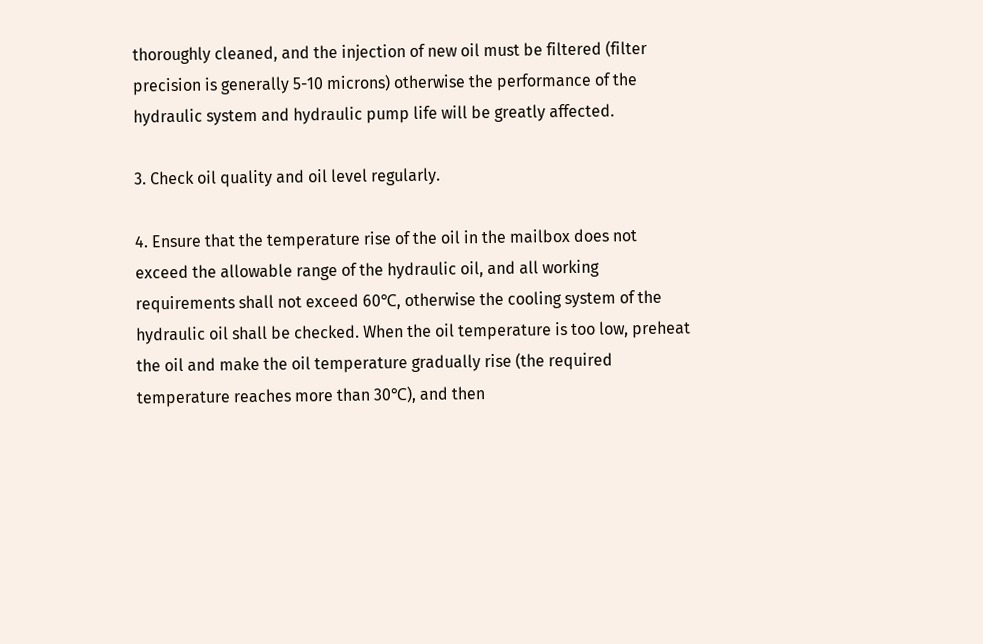thoroughly cleaned, and the injection of new oil must be filtered (filter precision is generally 5-10 microns) otherwise the performance of the hydraulic system and hydraulic pump life will be greatly affected.

3. Check oil quality and oil level regularly.

4. Ensure that the temperature rise of the oil in the mailbox does not exceed the allowable range of the hydraulic oil, and all working requirements shall not exceed 60℃, otherwise the cooling system of the hydraulic oil shall be checked. When the oil temperature is too low, preheat the oil and make the oil temperature gradually rise (the required temperature reaches more than 30℃), and then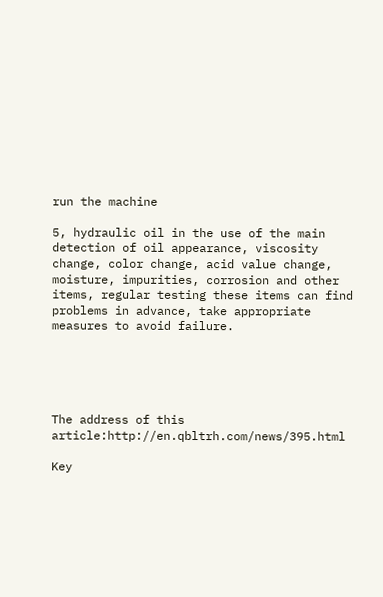run the machine

5, hydraulic oil in the use of the main detection of oil appearance, viscosity change, color change, acid value change, moisture, impurities, corrosion and other items, regular testing these items can find problems in advance, take appropriate measures to avoid failure.





The address of this article:http://en.qbltrh.com/news/395.html

Key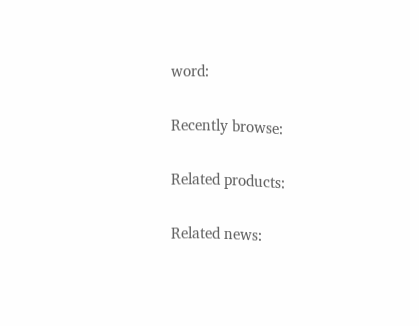word:

Recently browse:

Related products:

Related news: